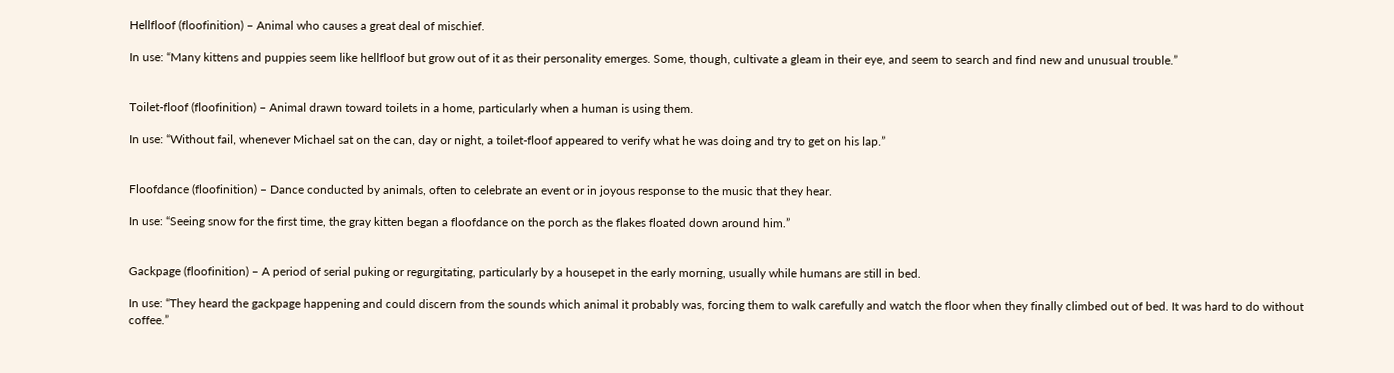Hellfloof (floofinition) – Animal who causes a great deal of mischief.

In use: “Many kittens and puppies seem like hellfloof but grow out of it as their personality emerges. Some, though, cultivate a gleam in their eye, and seem to search and find new and unusual trouble.”


Toilet-floof (floofinition) – Animal drawn toward toilets in a home, particularly when a human is using them.

In use: “Without fail, whenever Michael sat on the can, day or night, a toilet-floof appeared to verify what he was doing and try to get on his lap.”


Floofdance (floofinition) – Dance conducted by animals, often to celebrate an event or in joyous response to the music that they hear.

In use: “Seeing snow for the first time, the gray kitten began a floofdance on the porch as the flakes floated down around him.”


Gackpage (floofinition) – A period of serial puking or regurgitating, particularly by a housepet in the early morning, usually while humans are still in bed.

In use: “They heard the gackpage happening and could discern from the sounds which animal it probably was, forcing them to walk carefully and watch the floor when they finally climbed out of bed. It was hard to do without coffee.”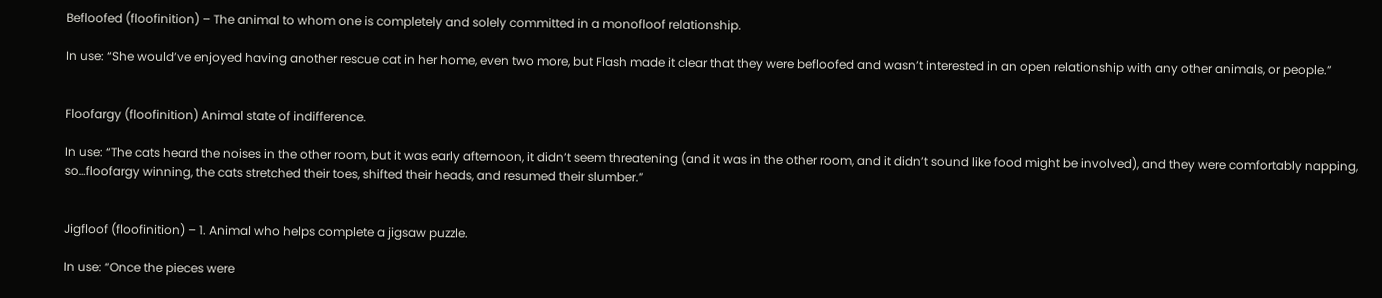Befloofed (floofinition) – The animal to whom one is completely and solely committed in a monofloof relationship.

In use: “She would’ve enjoyed having another rescue cat in her home, even two more, but Flash made it clear that they were befloofed and wasn’t interested in an open relationship with any other animals, or people.”


Floofargy (floofinition) Animal state of indifference.

In use: “The cats heard the noises in the other room, but it was early afternoon, it didn’t seem threatening (and it was in the other room, and it didn’t sound like food might be involved), and they were comfortably napping, so…floofargy winning, the cats stretched their toes, shifted their heads, and resumed their slumber.”


Jigfloof (floofinition) – 1. Animal who helps complete a jigsaw puzzle.

In use: “Once the pieces were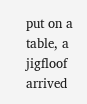put on a table, a jigfloof arrived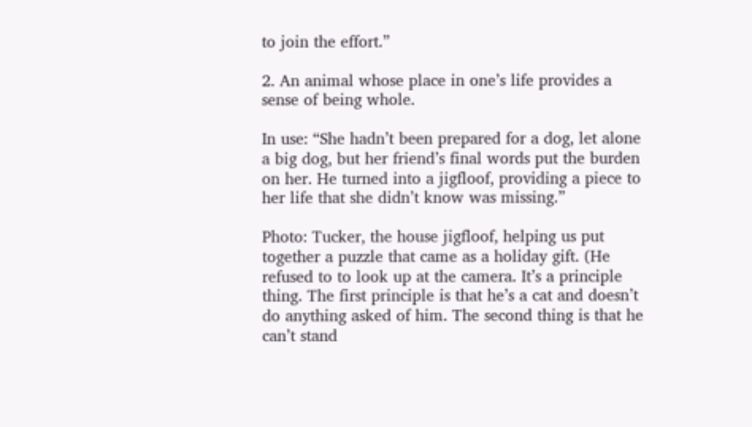to join the effort.”

2. An animal whose place in one’s life provides a sense of being whole.

In use: “She hadn’t been prepared for a dog, let alone a big dog, but her friend’s final words put the burden on her. He turned into a jigfloof, providing a piece to her life that she didn’t know was missing.”

Photo: Tucker, the house jigfloof, helping us put together a puzzle that came as a holiday gift. (He refused to to look up at the camera. It’s a principle thing. The first principle is that he’s a cat and doesn’t do anything asked of him. The second thing is that he can’t stand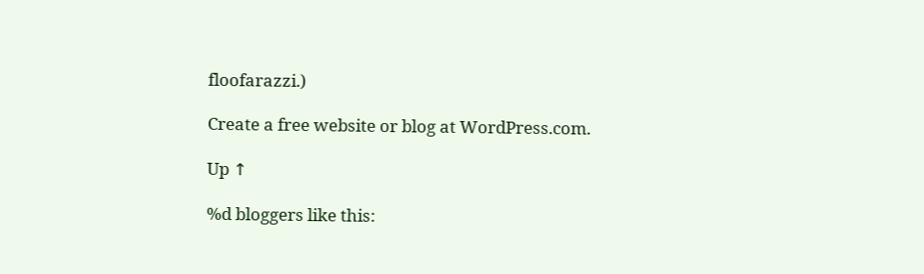floofarazzi.)

Create a free website or blog at WordPress.com.

Up ↑

%d bloggers like this: